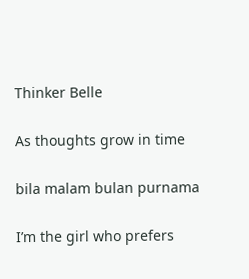Thinker Belle

As thoughts grow in time

bila malam bulan purnama

I’m the girl who prefers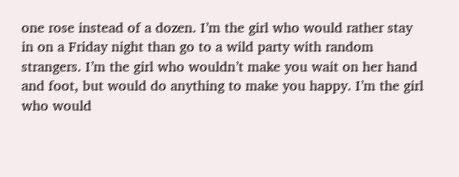one rose instead of a dozen. I’m the girl who would rather stay in on a Friday night than go to a wild party with random strangers. I’m the girl who wouldn’t make you wait on her hand and foot, but would do anything to make you happy. I’m the girl who would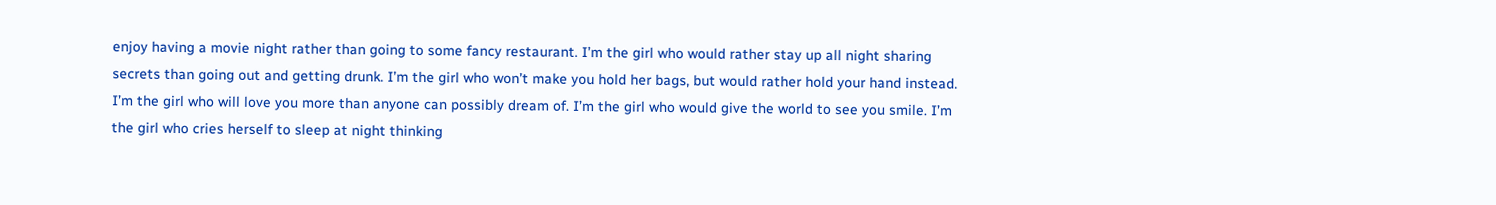enjoy having a movie night rather than going to some fancy restaurant. I’m the girl who would rather stay up all night sharing secrets than going out and getting drunk. I’m the girl who won’t make you hold her bags, but would rather hold your hand instead. I’m the girl who will love you more than anyone can possibly dream of. I’m the girl who would give the world to see you smile. I’m the girl who cries herself to sleep at night thinking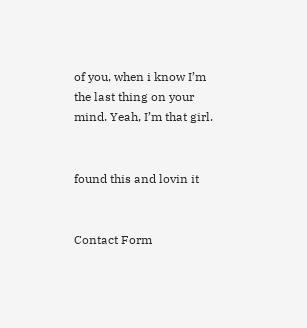of you, when i know I’m the last thing on your mind. Yeah, I’m that girl.


found this and lovin it


Contact Form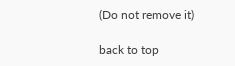(Do not remove it)

back to top